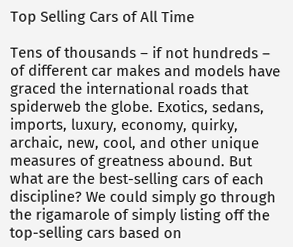Top Selling Cars of All Time

Tens of thousands – if not hundreds – of different car makes and models have graced the international roads that spiderweb the globe. Exotics, sedans, imports, luxury, economy, quirky, archaic, new, cool, and other unique measures of greatness abound. But what are the best-selling cars of each discipline? We could simply go through the rigamarole of simply listing off the top-selling cars based on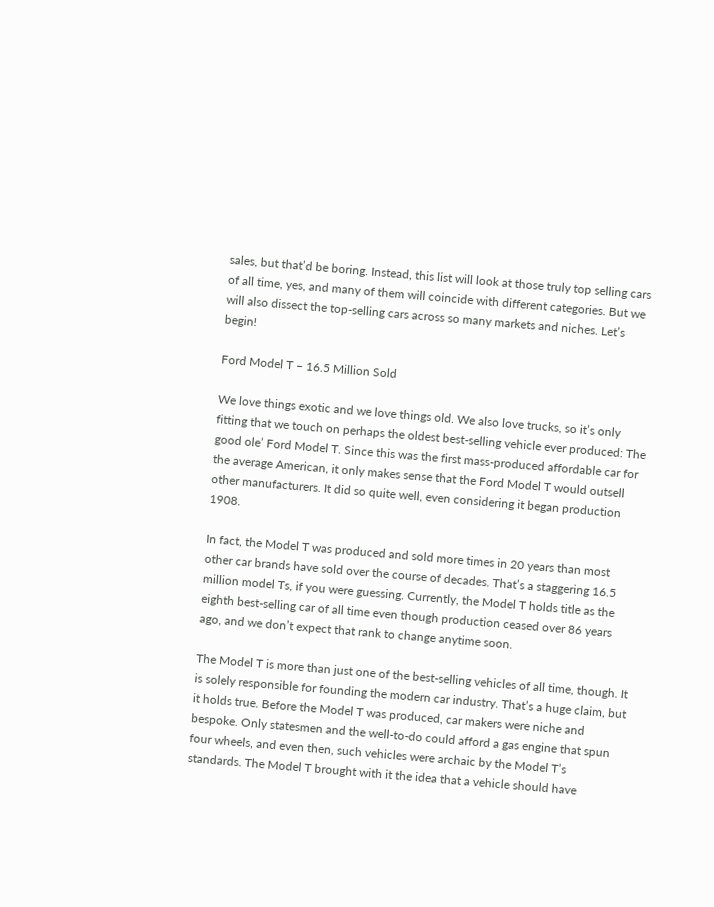sales, but that’d be boring. Instead, this list will look at those truly top selling cars of all time, yes, and many of them will coincide with different categories. But we will also dissect the top-selling cars across so many markets and niches. Let’s begin!

Ford Model T – 16.5 Million Sold

We love things exotic and we love things old. We also love trucks, so it’s only fitting that we touch on perhaps the oldest best-selling vehicle ever produced: The good ole’ Ford Model T. Since this was the first mass-produced affordable car for the average American, it only makes sense that the Ford Model T would outsell other manufacturers. It did so quite well, even considering it began production 1908.

In fact, the Model T was produced and sold more times in 20 years than most other car brands have sold over the course of decades. That’s a staggering 16.5 million model Ts, if you were guessing. Currently, the Model T holds title as the eighth best-selling car of all time even though production ceased over 86 years ago, and we don’t expect that rank to change anytime soon.

The Model T is more than just one of the best-selling vehicles of all time, though. It is solely responsible for founding the modern car industry. That’s a huge claim, but it holds true. Before the Model T was produced, car makers were niche and bespoke. Only statesmen and the well-to-do could afford a gas engine that spun four wheels, and even then, such vehicles were archaic by the Model T’s standards. The Model T brought with it the idea that a vehicle should have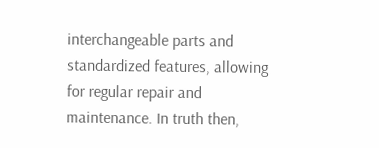interchangeable parts and standardized features, allowing for regular repair and maintenance. In truth then,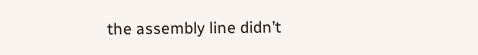the assembly line didn’t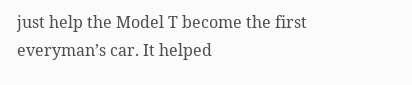just help the Model T become the first everyman’s car. It helped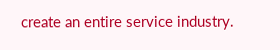create an entire service industry.